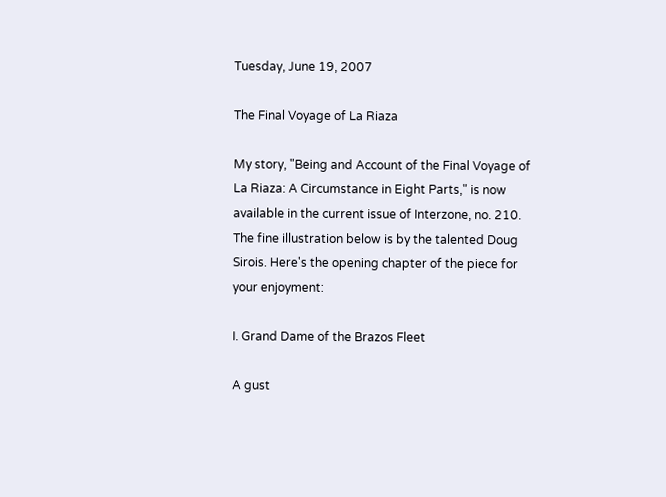Tuesday, June 19, 2007

The Final Voyage of La Riaza

My story, "Being and Account of the Final Voyage of La Riaza: A Circumstance in Eight Parts," is now available in the current issue of Interzone, no. 210. The fine illustration below is by the talented Doug Sirois. Here's the opening chapter of the piece for your enjoyment:

I. Grand Dame of the Brazos Fleet

A gust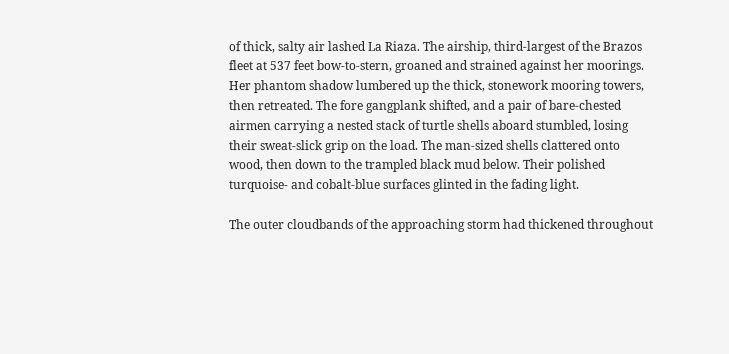of thick, salty air lashed La Riaza. The airship, third-largest of the Brazos fleet at 537 feet bow-to-stern, groaned and strained against her moorings. Her phantom shadow lumbered up the thick, stonework mooring towers, then retreated. The fore gangplank shifted, and a pair of bare-chested airmen carrying a nested stack of turtle shells aboard stumbled, losing their sweat-slick grip on the load. The man-sized shells clattered onto wood, then down to the trampled black mud below. Their polished turquoise- and cobalt-blue surfaces glinted in the fading light.

The outer cloudbands of the approaching storm had thickened throughout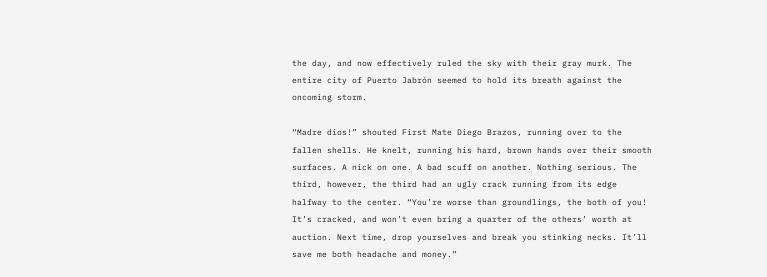the day, and now effectively ruled the sky with their gray murk. The entire city of Puerto Jabrón seemed to hold its breath against the oncoming storm.

“Madre dios!” shouted First Mate Diego Brazos, running over to the fallen shells. He knelt, running his hard, brown hands over their smooth surfaces. A nick on one. A bad scuff on another. Nothing serious. The third, however, the third had an ugly crack running from its edge halfway to the center. “You’re worse than groundlings, the both of you! It’s cracked, and won’t even bring a quarter of the others’ worth at auction. Next time, drop yourselves and break you stinking necks. It’ll save me both headache and money.”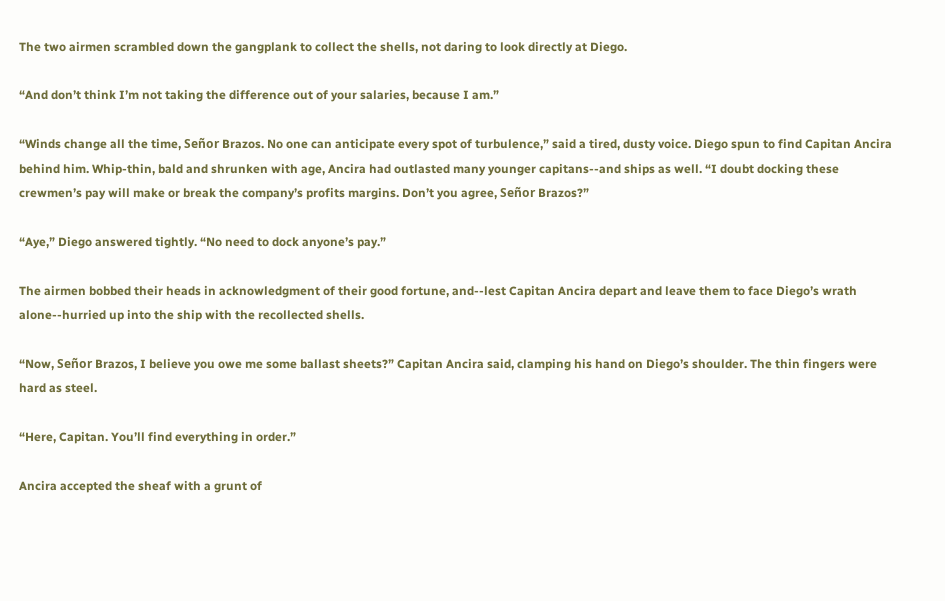The two airmen scrambled down the gangplank to collect the shells, not daring to look directly at Diego.

“And don’t think I’m not taking the difference out of your salaries, because I am.”

“Winds change all the time, Señor Brazos. No one can anticipate every spot of turbulence,” said a tired, dusty voice. Diego spun to find Capitan Ancira behind him. Whip-thin, bald and shrunken with age, Ancira had outlasted many younger capitans--and ships as well. “I doubt docking these crewmen’s pay will make or break the company’s profits margins. Don’t you agree, Señor Brazos?”

“Aye,” Diego answered tightly. “No need to dock anyone’s pay.”

The airmen bobbed their heads in acknowledgment of their good fortune, and--lest Capitan Ancira depart and leave them to face Diego’s wrath alone--hurried up into the ship with the recollected shells.

“Now, Señor Brazos, I believe you owe me some ballast sheets?” Capitan Ancira said, clamping his hand on Diego’s shoulder. The thin fingers were hard as steel.

“Here, Capitan. You’ll find everything in order.”

Ancira accepted the sheaf with a grunt of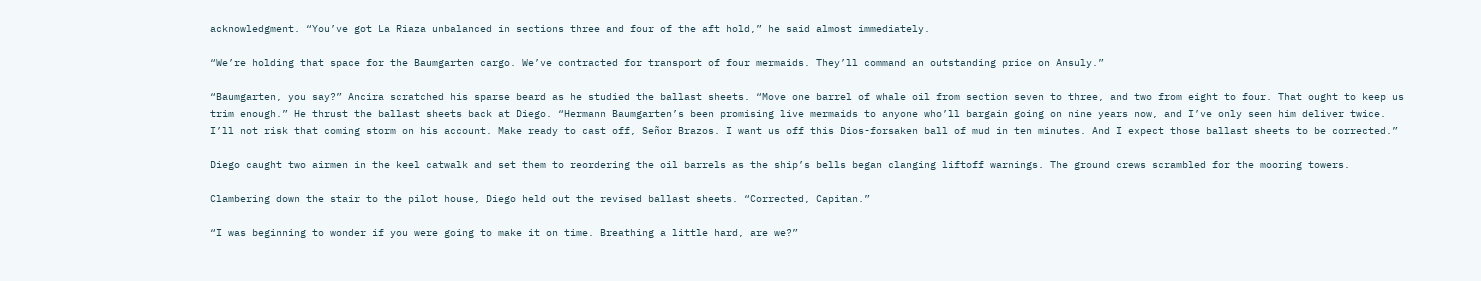acknowledgment. “You’ve got La Riaza unbalanced in sections three and four of the aft hold,” he said almost immediately.

“We’re holding that space for the Baumgarten cargo. We’ve contracted for transport of four mermaids. They’ll command an outstanding price on Ansuly.”

“Baumgarten, you say?” Ancira scratched his sparse beard as he studied the ballast sheets. “Move one barrel of whale oil from section seven to three, and two from eight to four. That ought to keep us trim enough.” He thrust the ballast sheets back at Diego. “Hermann Baumgarten’s been promising live mermaids to anyone who’ll bargain going on nine years now, and I’ve only seen him deliver twice. I’ll not risk that coming storm on his account. Make ready to cast off, Señor Brazos. I want us off this Dios-forsaken ball of mud in ten minutes. And I expect those ballast sheets to be corrected.”

Diego caught two airmen in the keel catwalk and set them to reordering the oil barrels as the ship’s bells began clanging liftoff warnings. The ground crews scrambled for the mooring towers.

Clambering down the stair to the pilot house, Diego held out the revised ballast sheets. “Corrected, Capitan.”

“I was beginning to wonder if you were going to make it on time. Breathing a little hard, are we?”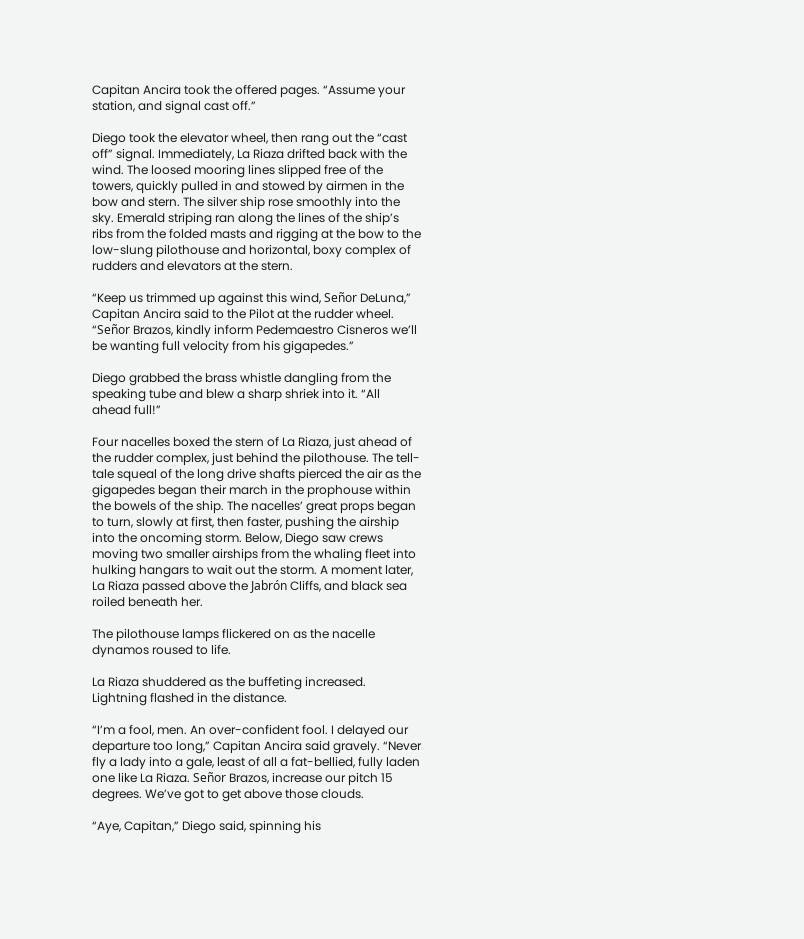Capitan Ancira took the offered pages. “Assume your station, and signal cast off.”

Diego took the elevator wheel, then rang out the “cast off” signal. Immediately, La Riaza drifted back with the wind. The loosed mooring lines slipped free of the towers, quickly pulled in and stowed by airmen in the bow and stern. The silver ship rose smoothly into the sky. Emerald striping ran along the lines of the ship’s ribs from the folded masts and rigging at the bow to the low-slung pilothouse and horizontal, boxy complex of rudders and elevators at the stern.

“Keep us trimmed up against this wind, Señor DeLuna,” Capitan Ancira said to the Pilot at the rudder wheel. “Señor Brazos, kindly inform Pedemaestro Cisneros we’ll be wanting full velocity from his gigapedes.”

Diego grabbed the brass whistle dangling from the speaking tube and blew a sharp shriek into it. “All ahead full!”

Four nacelles boxed the stern of La Riaza, just ahead of the rudder complex, just behind the pilothouse. The tell-tale squeal of the long drive shafts pierced the air as the gigapedes began their march in the prophouse within the bowels of the ship. The nacelles’ great props began to turn, slowly at first, then faster, pushing the airship into the oncoming storm. Below, Diego saw crews moving two smaller airships from the whaling fleet into hulking hangars to wait out the storm. A moment later, La Riaza passed above the Jabrón Cliffs, and black sea roiled beneath her.

The pilothouse lamps flickered on as the nacelle dynamos roused to life.

La Riaza shuddered as the buffeting increased. Lightning flashed in the distance.

“I’m a fool, men. An over-confident fool. I delayed our departure too long,” Capitan Ancira said gravely. “Never fly a lady into a gale, least of all a fat-bellied, fully laden one like La Riaza. Señor Brazos, increase our pitch 15 degrees. We’ve got to get above those clouds.

“Aye, Capitan,” Diego said, spinning his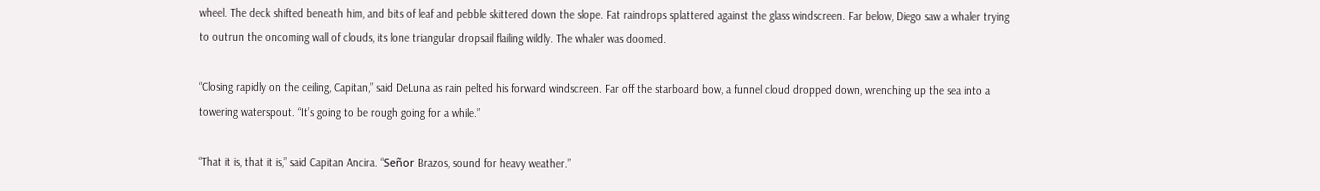wheel. The deck shifted beneath him, and bits of leaf and pebble skittered down the slope. Fat raindrops splattered against the glass windscreen. Far below, Diego saw a whaler trying to outrun the oncoming wall of clouds, its lone triangular dropsail flailing wildly. The whaler was doomed.

“Closing rapidly on the ceiling, Capitan,” said DeLuna as rain pelted his forward windscreen. Far off the starboard bow, a funnel cloud dropped down, wrenching up the sea into a towering waterspout. “It’s going to be rough going for a while.”

“That it is, that it is,” said Capitan Ancira. “Señor Brazos, sound for heavy weather.”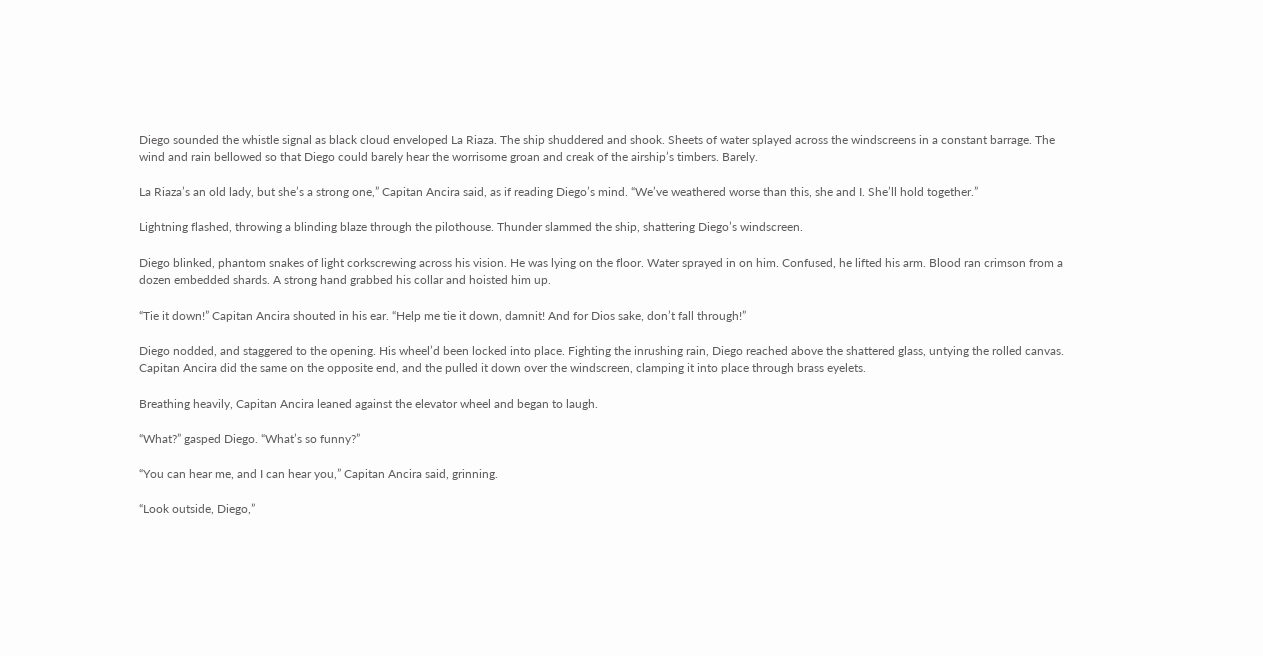Diego sounded the whistle signal as black cloud enveloped La Riaza. The ship shuddered and shook. Sheets of water splayed across the windscreens in a constant barrage. The wind and rain bellowed so that Diego could barely hear the worrisome groan and creak of the airship’s timbers. Barely.

La Riaza’s an old lady, but she’s a strong one,” Capitan Ancira said, as if reading Diego’s mind. “We’ve weathered worse than this, she and I. She’ll hold together.”

Lightning flashed, throwing a blinding blaze through the pilothouse. Thunder slammed the ship, shattering Diego’s windscreen.

Diego blinked, phantom snakes of light corkscrewing across his vision. He was lying on the floor. Water sprayed in on him. Confused, he lifted his arm. Blood ran crimson from a dozen embedded shards. A strong hand grabbed his collar and hoisted him up.

“Tie it down!” Capitan Ancira shouted in his ear. “Help me tie it down, damnit! And for Dios sake, don’t fall through!”

Diego nodded, and staggered to the opening. His wheel’d been locked into place. Fighting the inrushing rain, Diego reached above the shattered glass, untying the rolled canvas. Capitan Ancira did the same on the opposite end, and the pulled it down over the windscreen, clamping it into place through brass eyelets.

Breathing heavily, Capitan Ancira leaned against the elevator wheel and began to laugh.

“What?” gasped Diego. “What’s so funny?”

“You can hear me, and I can hear you,” Capitan Ancira said, grinning.

“Look outside, Diego,”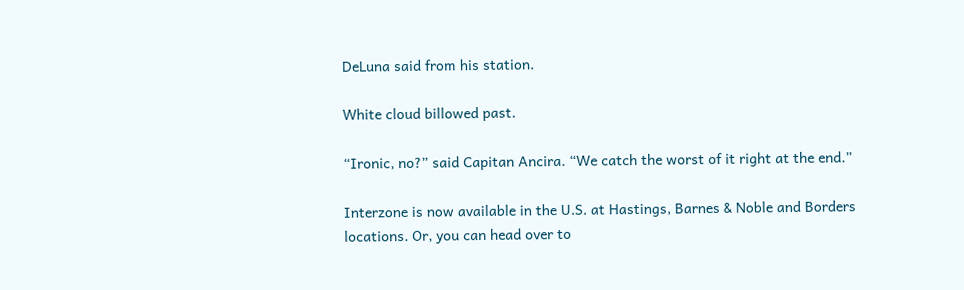DeLuna said from his station.

White cloud billowed past.

“Ironic, no?” said Capitan Ancira. “We catch the worst of it right at the end.”

Interzone is now available in the U.S. at Hastings, Barnes & Noble and Borders locations. Or, you can head over to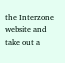the Interzone website and take out a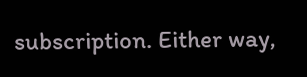subscription. Either way,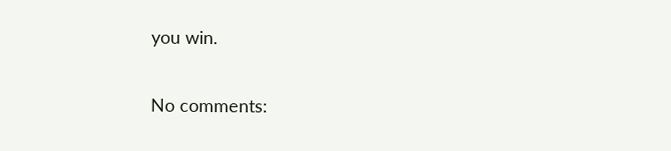you win.

No comments: